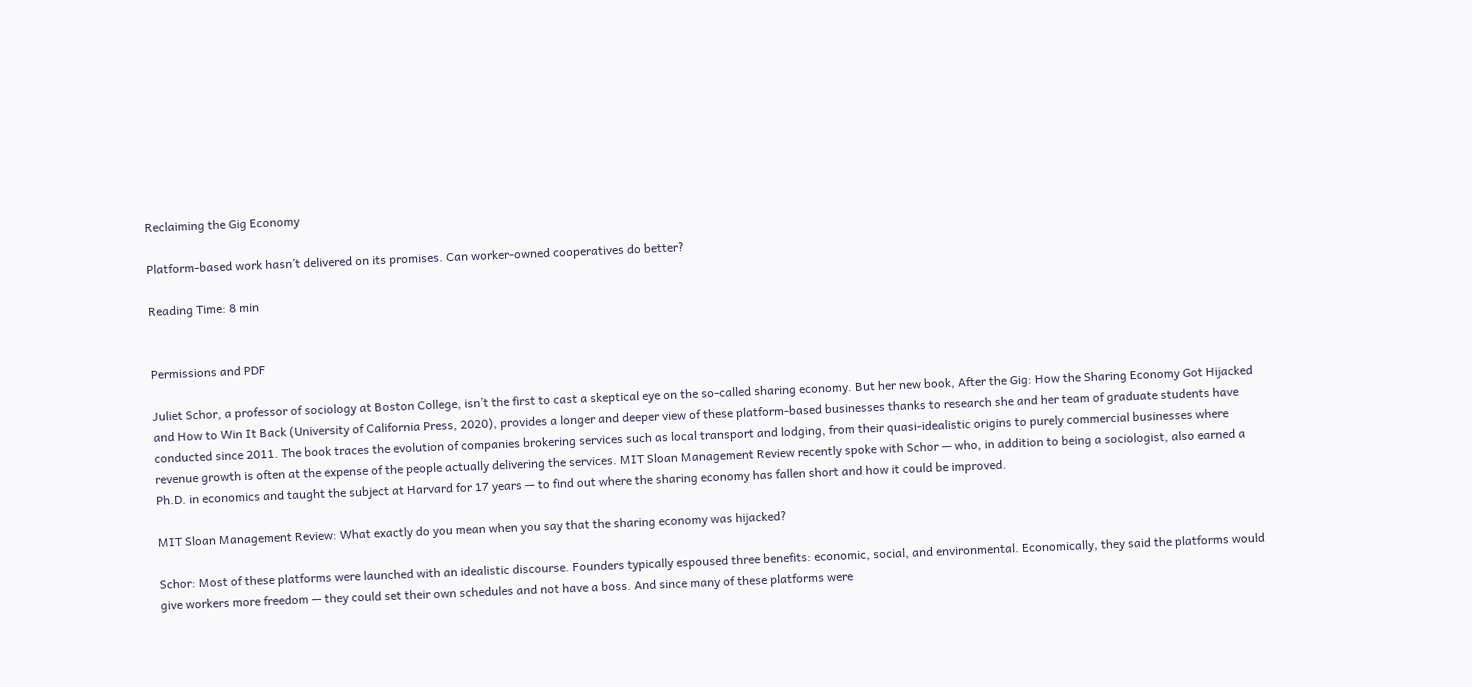Reclaiming the Gig Economy

Platform-based work hasn’t delivered on its promises. Can worker-owned cooperatives do better?

Reading Time: 8 min


Permissions and PDF

Juliet Schor, a professor of sociology at Boston College, isn’t the first to cast a skeptical eye on the so-called sharing economy. But her new book, After the Gig: How the Sharing Economy Got Hijacked and How to Win It Back (University of California Press, 2020), provides a longer and deeper view of these platform-based businesses thanks to research she and her team of graduate students have conducted since 2011. The book traces the evolution of companies brokering services such as local transport and lodging, from their quasi-idealistic origins to purely commercial businesses where revenue growth is often at the expense of the people actually delivering the services. MIT Sloan Management Review recently spoke with Schor — who, in addition to being a sociologist, also earned a Ph.D. in economics and taught the subject at Harvard for 17 years — to find out where the sharing economy has fallen short and how it could be improved.

MIT Sloan Management Review: What exactly do you mean when you say that the sharing economy was hijacked?

Schor: Most of these platforms were launched with an idealistic discourse. Founders typically espoused three benefits: economic, social, and environmental. Economically, they said the platforms would give workers more freedom — they could set their own schedules and not have a boss. And since many of these platforms were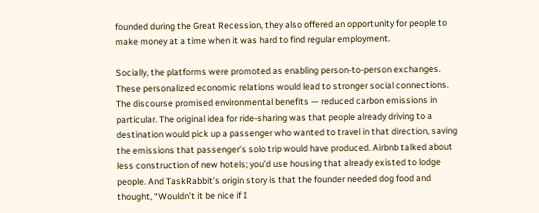founded during the Great Recession, they also offered an opportunity for people to make money at a time when it was hard to find regular employment.

Socially, the platforms were promoted as enabling person-to-person exchanges. These personalized economic relations would lead to stronger social connections. The discourse promised environmental benefits — reduced carbon emissions in particular. The original idea for ride-sharing was that people already driving to a destination would pick up a passenger who wanted to travel in that direction, saving the emissions that passenger’s solo trip would have produced. Airbnb talked about less construction of new hotels; you’d use housing that already existed to lodge people. And TaskRabbit’s origin story is that the founder needed dog food and thought, “Wouldn’t it be nice if I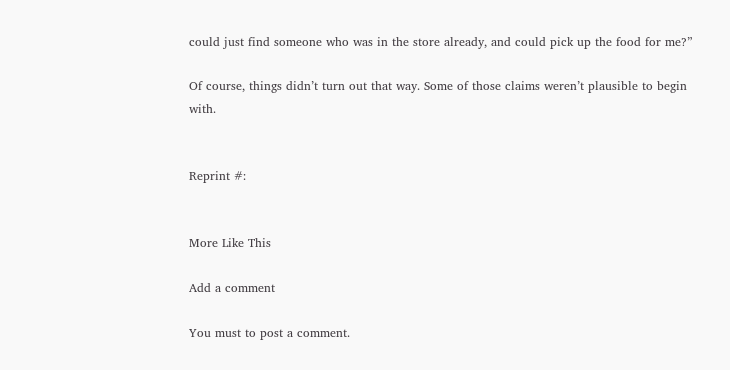could just find someone who was in the store already, and could pick up the food for me?”

Of course, things didn’t turn out that way. Some of those claims weren’t plausible to begin with.


Reprint #:


More Like This

Add a comment

You must to post a comment.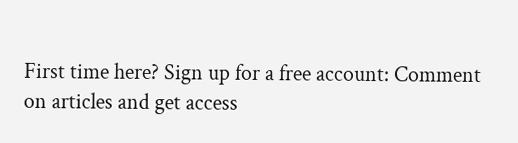First time here? Sign up for a free account: Comment on articles and get access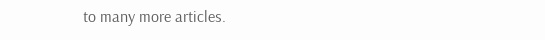to many more articles.